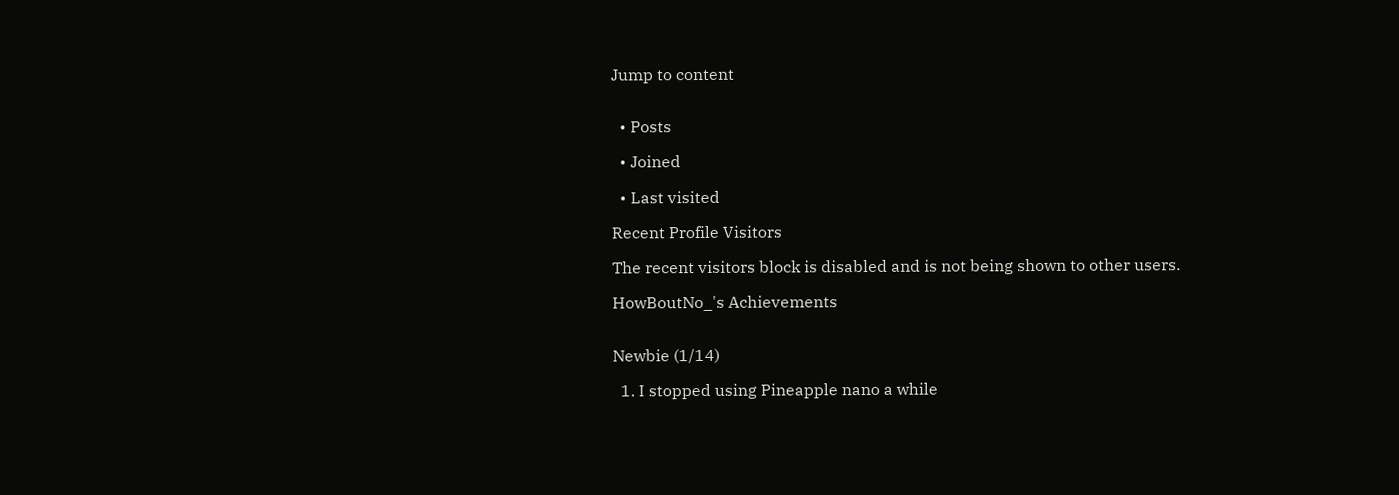Jump to content


  • Posts

  • Joined

  • Last visited

Recent Profile Visitors

The recent visitors block is disabled and is not being shown to other users.

HowBoutNo_'s Achievements


Newbie (1/14)

  1. I stopped using Pineapple nano a while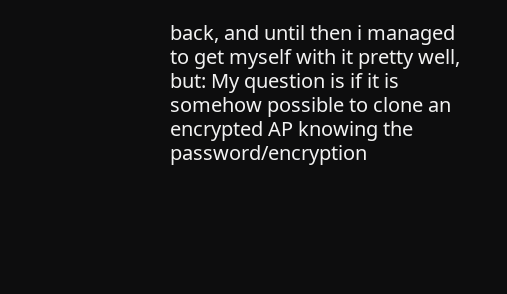back, and until then i managed to get myself with it pretty well, but: My question is if it is somehow possible to clone an encrypted AP knowing the password/encryption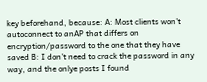key beforehand, because: A: Most clients won't autoconnect to anAP that differs on encryption/password to the one that they have saved B: I don't need to crack the password in any way, and the onlye posts I found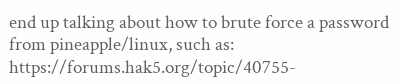end up talking about how to brute force a password from pineapple/linux, such as: https://forums.hak5.org/topic/40755-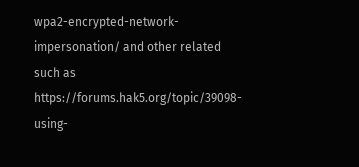wpa2-encrypted-network-impersonation/ and other related such as https://forums.hak5.org/topic/39098-using-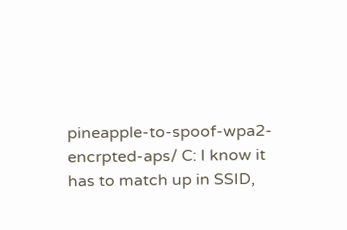pineapple-to-spoof-wpa2-encrpted-aps/ C: I know it has to match up in SSID,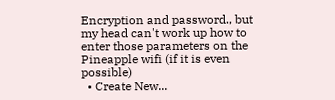Encryption and password., but my head can't work up how to enter those parameters on the Pineapple wifi (if it is even possible)
  • Create New...